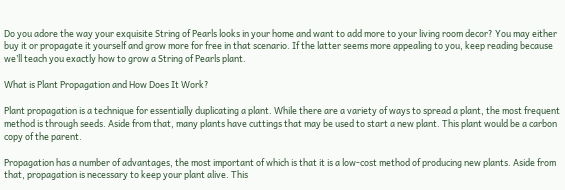Do you adore the way your exquisite String of Pearls looks in your home and want to add more to your living room decor? You may either buy it or propagate it yourself and grow more for free in that scenario. If the latter seems more appealing to you, keep reading because we’ll teach you exactly how to grow a String of Pearls plant.

What is Plant Propagation and How Does It Work?

Plant propagation is a technique for essentially duplicating a plant. While there are a variety of ways to spread a plant, the most frequent method is through seeds. Aside from that, many plants have cuttings that may be used to start a new plant. This plant would be a carbon copy of the parent.

Propagation has a number of advantages, the most important of which is that it is a low-cost method of producing new plants. Aside from that, propagation is necessary to keep your plant alive. This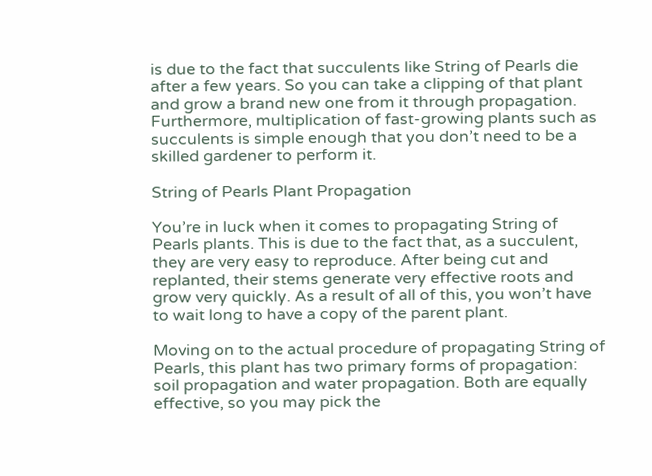is due to the fact that succulents like String of Pearls die after a few years. So you can take a clipping of that plant and grow a brand new one from it through propagation. Furthermore, multiplication of fast-growing plants such as succulents is simple enough that you don’t need to be a skilled gardener to perform it.

String of Pearls Plant Propagation

You’re in luck when it comes to propagating String of Pearls plants. This is due to the fact that, as a succulent, they are very easy to reproduce. After being cut and replanted, their stems generate very effective roots and grow very quickly. As a result of all of this, you won’t have to wait long to have a copy of the parent plant.

Moving on to the actual procedure of propagating String of Pearls, this plant has two primary forms of propagation: soil propagation and water propagation. Both are equally effective, so you may pick the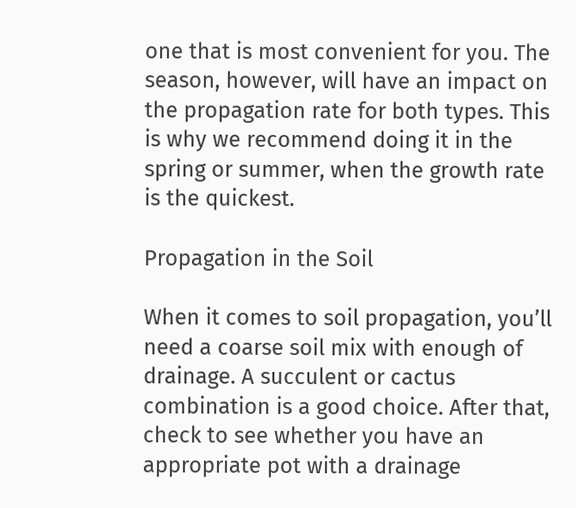one that is most convenient for you. The season, however, will have an impact on the propagation rate for both types. This is why we recommend doing it in the spring or summer, when the growth rate is the quickest.

Propagation in the Soil

When it comes to soil propagation, you’ll need a coarse soil mix with enough of drainage. A succulent or cactus combination is a good choice. After that, check to see whether you have an appropriate pot with a drainage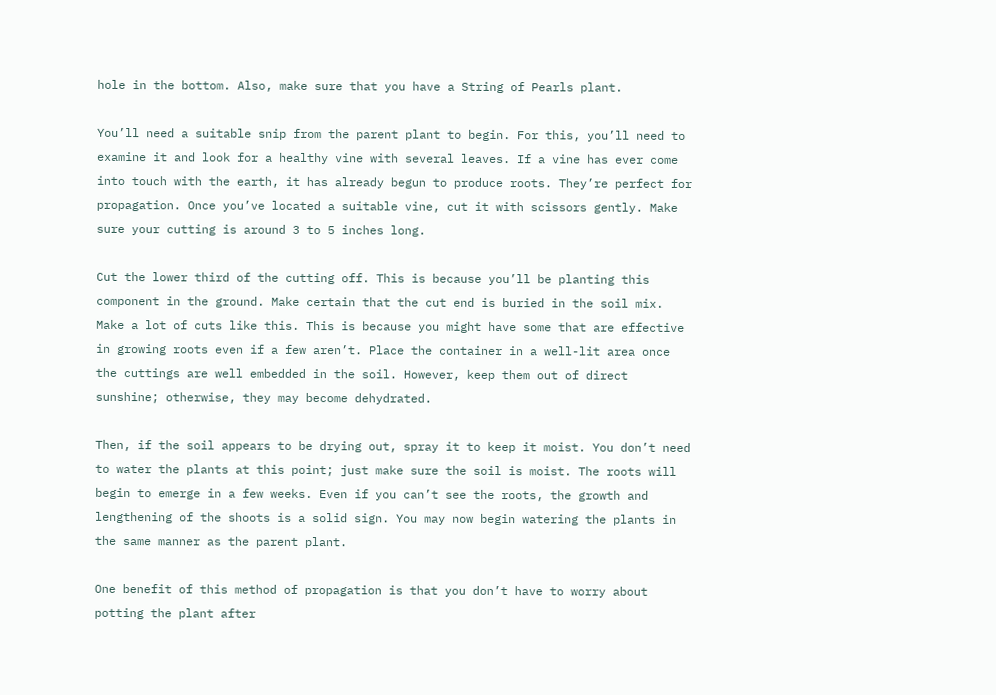hole in the bottom. Also, make sure that you have a String of Pearls plant.

You’ll need a suitable snip from the parent plant to begin. For this, you’ll need to examine it and look for a healthy vine with several leaves. If a vine has ever come into touch with the earth, it has already begun to produce roots. They’re perfect for propagation. Once you’ve located a suitable vine, cut it with scissors gently. Make sure your cutting is around 3 to 5 inches long.

Cut the lower third of the cutting off. This is because you’ll be planting this component in the ground. Make certain that the cut end is buried in the soil mix. Make a lot of cuts like this. This is because you might have some that are effective in growing roots even if a few aren’t. Place the container in a well-lit area once the cuttings are well embedded in the soil. However, keep them out of direct sunshine; otherwise, they may become dehydrated.

Then, if the soil appears to be drying out, spray it to keep it moist. You don’t need to water the plants at this point; just make sure the soil is moist. The roots will begin to emerge in a few weeks. Even if you can’t see the roots, the growth and lengthening of the shoots is a solid sign. You may now begin watering the plants in the same manner as the parent plant.

One benefit of this method of propagation is that you don’t have to worry about potting the plant after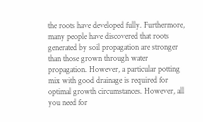the roots have developed fully. Furthermore, many people have discovered that roots generated by soil propagation are stronger than those grown through water propagation. However, a particular potting mix with good drainage is required for optimal growth circumstances. However, all you need for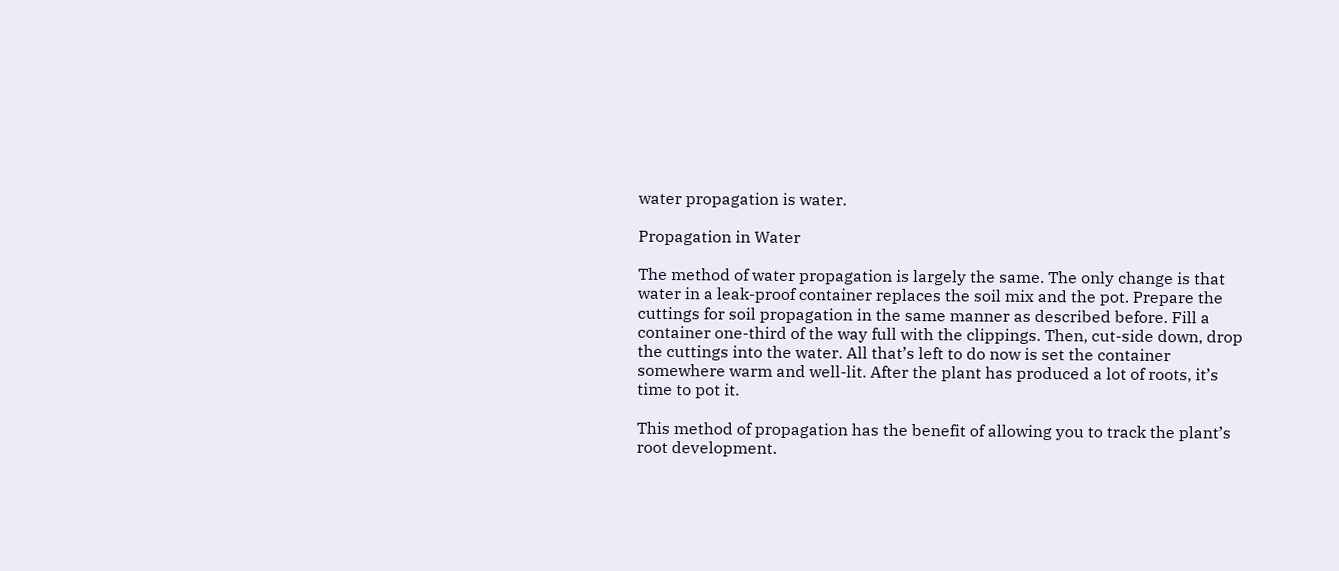water propagation is water.

Propagation in Water

The method of water propagation is largely the same. The only change is that water in a leak-proof container replaces the soil mix and the pot. Prepare the cuttings for soil propagation in the same manner as described before. Fill a container one-third of the way full with the clippings. Then, cut-side down, drop the cuttings into the water. All that’s left to do now is set the container somewhere warm and well-lit. After the plant has produced a lot of roots, it’s time to pot it.

This method of propagation has the benefit of allowing you to track the plant’s root development.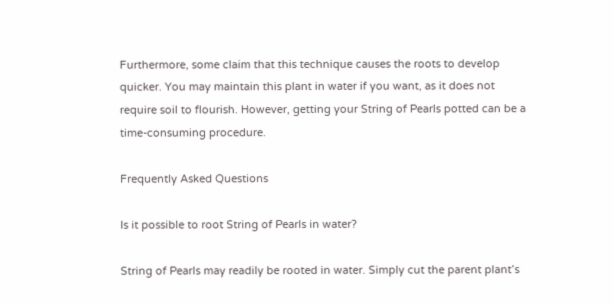Furthermore, some claim that this technique causes the roots to develop quicker. You may maintain this plant in water if you want, as it does not require soil to flourish. However, getting your String of Pearls potted can be a time-consuming procedure.

Frequently Asked Questions

Is it possible to root String of Pearls in water?

String of Pearls may readily be rooted in water. Simply cut the parent plant’s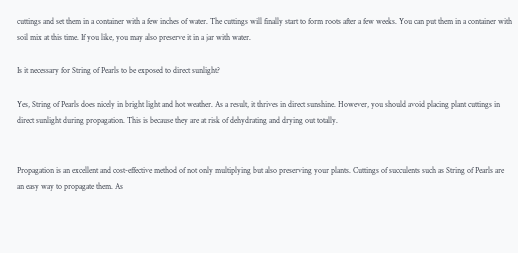cuttings and set them in a container with a few inches of water. The cuttings will finally start to form roots after a few weeks. You can put them in a container with soil mix at this time. If you like, you may also preserve it in a jar with water.

Is it necessary for String of Pearls to be exposed to direct sunlight?

Yes, String of Pearls does nicely in bright light and hot weather. As a result, it thrives in direct sunshine. However, you should avoid placing plant cuttings in direct sunlight during propagation. This is because they are at risk of dehydrating and drying out totally.


Propagation is an excellent and cost-effective method of not only multiplying but also preserving your plants. Cuttings of succulents such as String of Pearls are an easy way to propagate them. As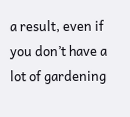a result, even if you don’t have a lot of gardening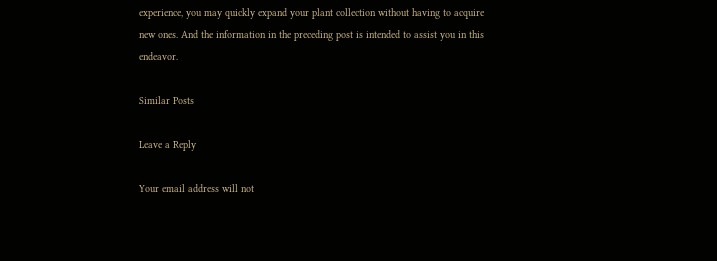experience, you may quickly expand your plant collection without having to acquire new ones. And the information in the preceding post is intended to assist you in this endeavor.

Similar Posts

Leave a Reply

Your email address will not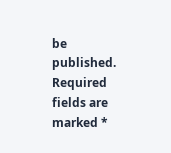be published. Required fields are marked *